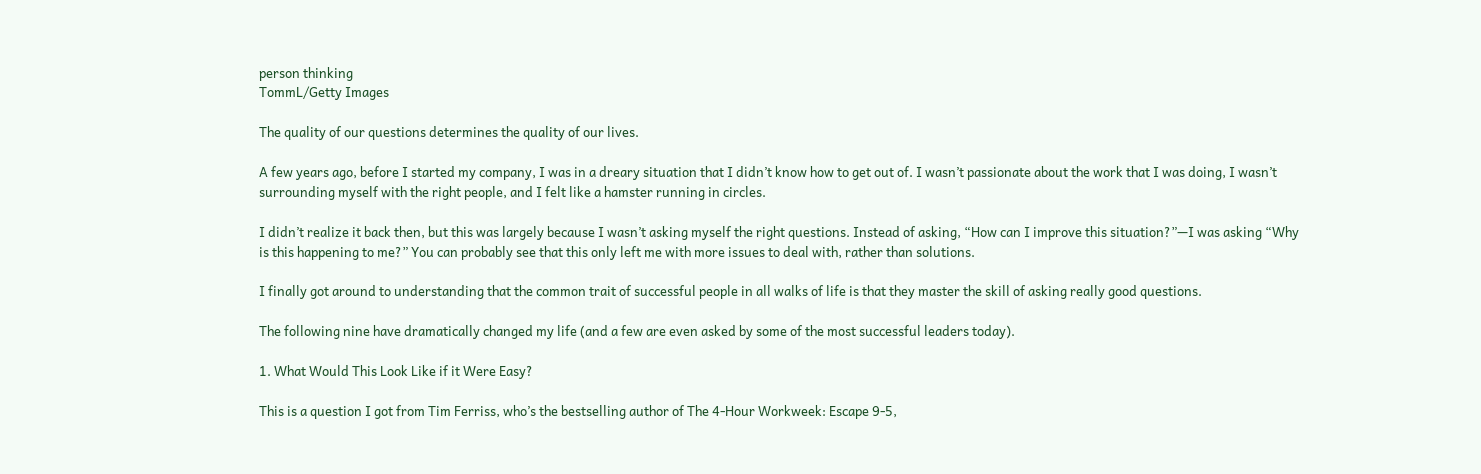person thinking
TommL/Getty Images

The quality of our questions determines the quality of our lives.

A few years ago, before I started my company, I was in a dreary situation that I didn’t know how to get out of. I wasn’t passionate about the work that I was doing, I wasn’t surrounding myself with the right people, and I felt like a hamster running in circles.

I didn’t realize it back then, but this was largely because I wasn’t asking myself the right questions. Instead of asking, “How can I improve this situation?”—I was asking “Why is this happening to me?” You can probably see that this only left me with more issues to deal with, rather than solutions.

I finally got around to understanding that the common trait of successful people in all walks of life is that they master the skill of asking really good questions.

The following nine have dramatically changed my life (and a few are even asked by some of the most successful leaders today).

1. What Would This Look Like if it Were Easy?

This is a question I got from Tim Ferriss, who’s the bestselling author of The 4-Hour Workweek: Escape 9-5,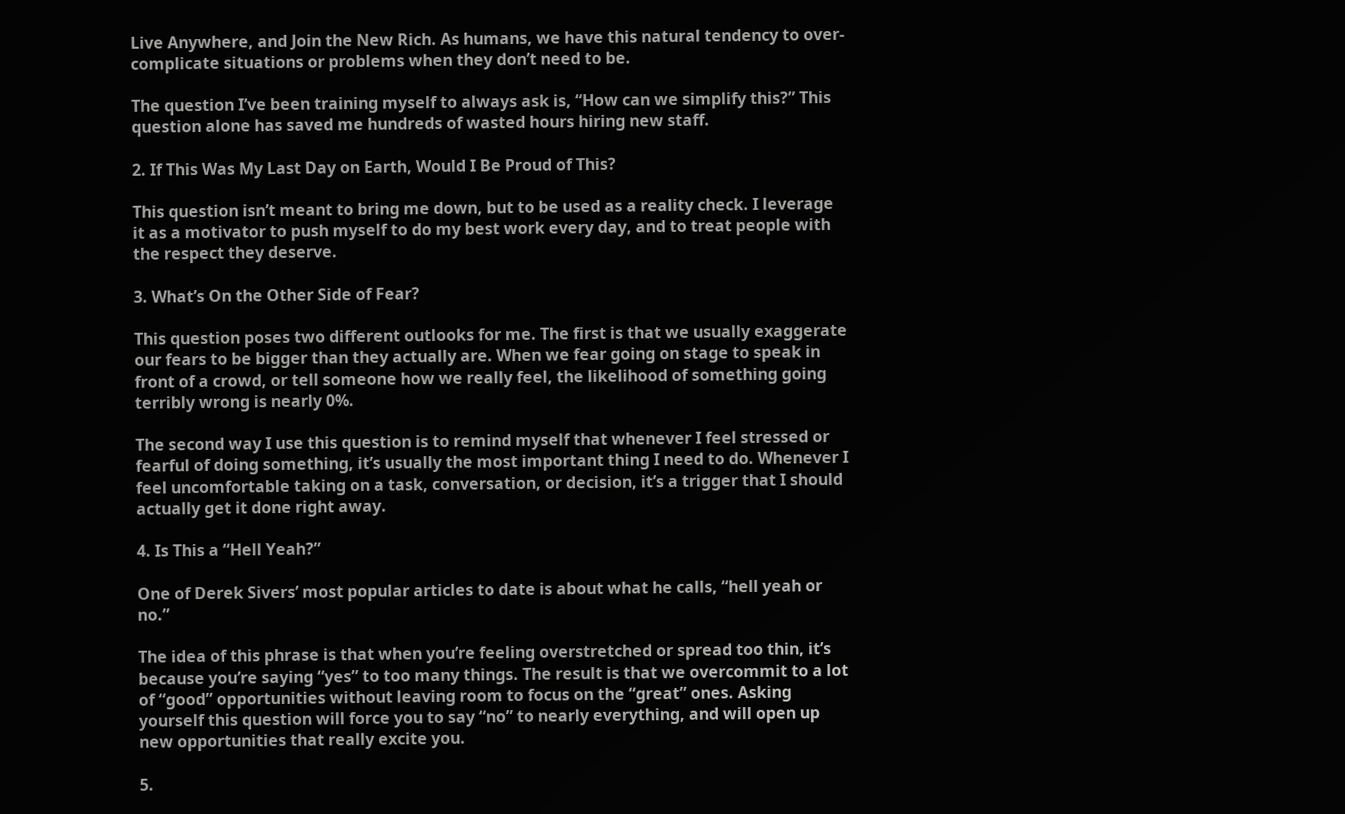Live Anywhere, and Join the New Rich. As humans, we have this natural tendency to over-complicate situations or problems when they don’t need to be.

The question I’ve been training myself to always ask is, “How can we simplify this?” This question alone has saved me hundreds of wasted hours hiring new staff.

2. If This Was My Last Day on Earth, Would I Be Proud of This?

This question isn’t meant to bring me down, but to be used as a reality check. I leverage it as a motivator to push myself to do my best work every day, and to treat people with the respect they deserve.

3. What’s On the Other Side of Fear?

This question poses two different outlooks for me. The first is that we usually exaggerate our fears to be bigger than they actually are. When we fear going on stage to speak in front of a crowd, or tell someone how we really feel, the likelihood of something going terribly wrong is nearly 0%.

The second way I use this question is to remind myself that whenever I feel stressed or fearful of doing something, it’s usually the most important thing I need to do. Whenever I feel uncomfortable taking on a task, conversation, or decision, it’s a trigger that I should actually get it done right away.

4. Is This a “Hell Yeah?”

One of Derek Sivers’ most popular articles to date is about what he calls, “hell yeah or no.”

The idea of this phrase is that when you’re feeling overstretched or spread too thin, it’s because you’re saying “yes” to too many things. The result is that we overcommit to a lot of “good” opportunities without leaving room to focus on the “great” ones. Asking yourself this question will force you to say “no” to nearly everything, and will open up new opportunities that really excite you.

5.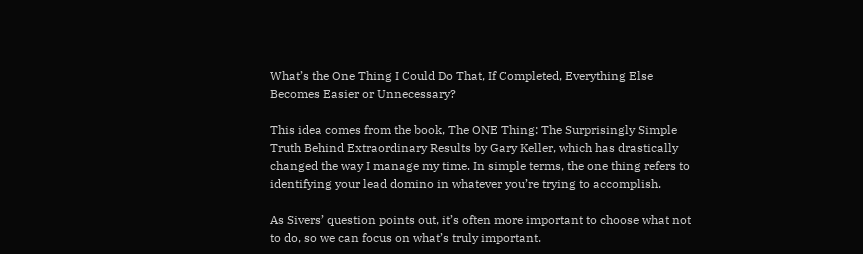What’s the One Thing I Could Do That, If Completed, Everything Else Becomes Easier or Unnecessary?

This idea comes from the book, The ONE Thing: The Surprisingly Simple Truth Behind Extraordinary Results by Gary Keller, which has drastically changed the way I manage my time. In simple terms, the one thing refers to identifying your lead domino in whatever you’re trying to accomplish.

As Sivers’ question points out, it’s often more important to choose what not to do, so we can focus on what’s truly important.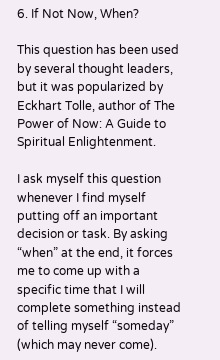6. If Not Now, When?

This question has been used by several thought leaders, but it was popularized by Eckhart Tolle, author of The Power of Now: A Guide to Spiritual Enlightenment.

I ask myself this question whenever I find myself putting off an important decision or task. By asking “when” at the end, it forces me to come up with a specific time that I will complete something instead of telling myself “someday” (which may never come).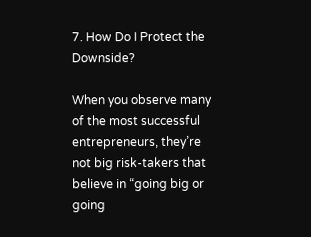7. How Do I Protect the Downside?

When you observe many of the most successful entrepreneurs, they’re not big risk-takers that believe in “going big or going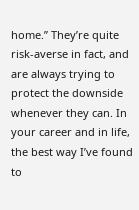home.” They’re quite risk-averse in fact, and are always trying to protect the downside whenever they can. In your career and in life, the best way I’ve found to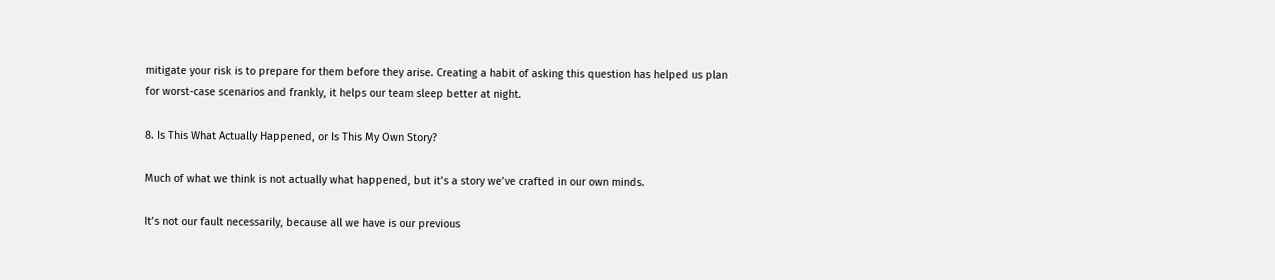mitigate your risk is to prepare for them before they arise. Creating a habit of asking this question has helped us plan for worst-case scenarios and frankly, it helps our team sleep better at night.

8. Is This What Actually Happened, or Is This My Own Story?

Much of what we think is not actually what happened, but it’s a story we’ve crafted in our own minds.

It’s not our fault necessarily, because all we have is our previous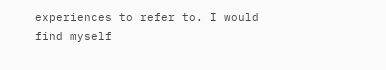experiences to refer to. I would find myself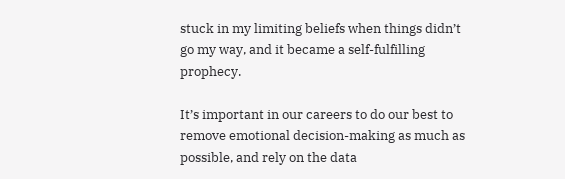stuck in my limiting beliefs when things didn’t go my way, and it became a self-fulfilling prophecy.

It’s important in our careers to do our best to remove emotional decision-making as much as possible, and rely on the data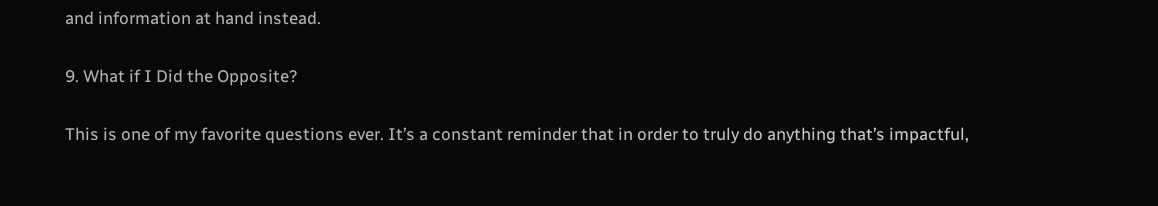and information at hand instead.

9. What if I Did the Opposite?

This is one of my favorite questions ever. It’s a constant reminder that in order to truly do anything that’s impactful,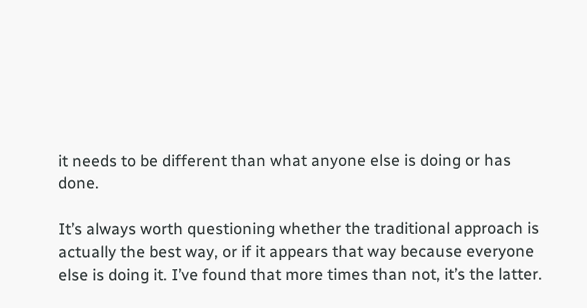it needs to be different than what anyone else is doing or has done.

It’s always worth questioning whether the traditional approach is actually the best way, or if it appears that way because everyone else is doing it. I’ve found that more times than not, it’s the latter.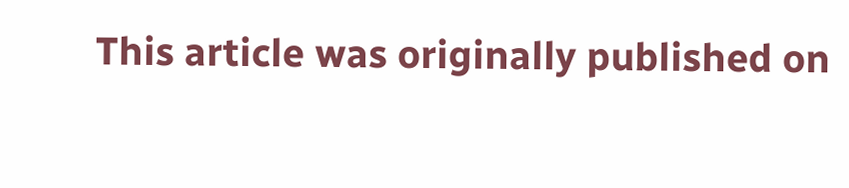This article was originally published on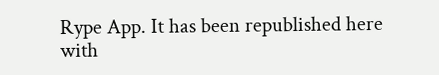Rype App. It has been republished here with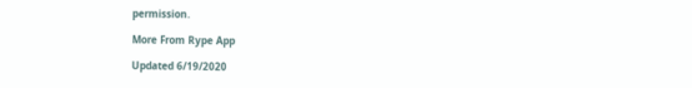permission.

More From Rype App

Updated 6/19/2020